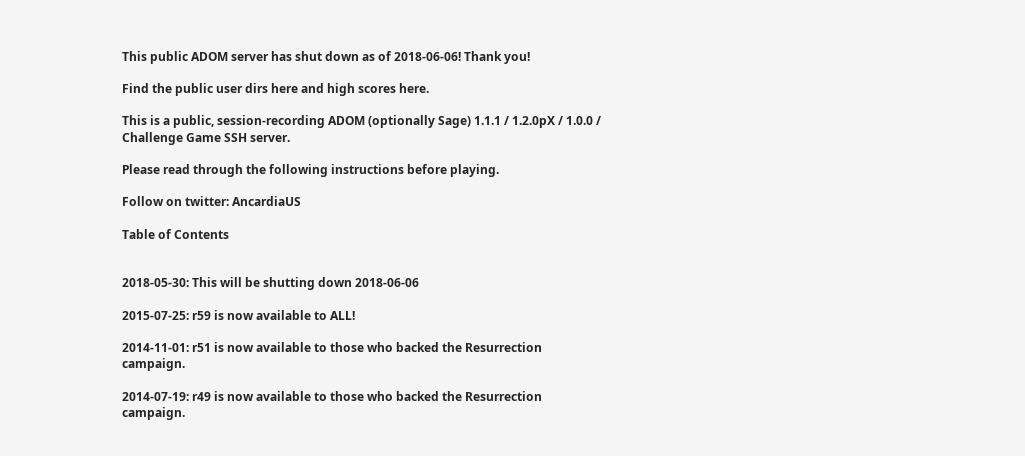This public ADOM server has shut down as of 2018-06-06! Thank you!

Find the public user dirs here and high scores here.

This is a public, session-recording ADOM (optionally Sage) 1.1.1 / 1.2.0pX / 1.0.0 / Challenge Game SSH server.

Please read through the following instructions before playing.

Follow on twitter: AncardiaUS

Table of Contents


2018-05-30: This will be shutting down 2018-06-06

2015-07-25: r59 is now available to ALL!

2014-11-01: r51 is now available to those who backed the Resurrection campaign.

2014-07-19: r49 is now available to those who backed the Resurrection campaign.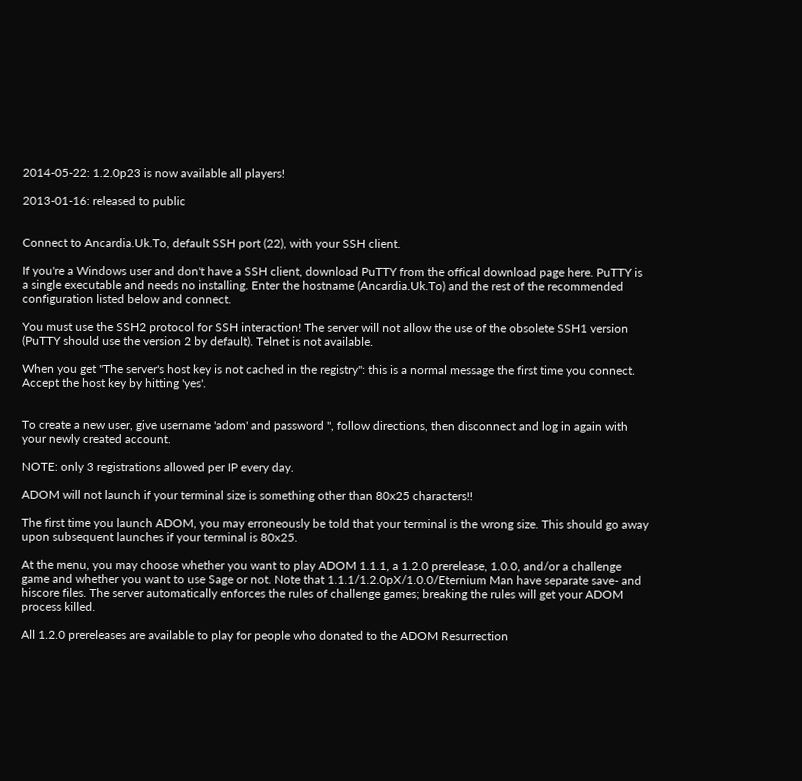2014-05-22: 1.2.0p23 is now available all players!

2013-01-16: released to public


Connect to Ancardia.Uk.To, default SSH port (22), with your SSH client.

If you're a Windows user and don't have a SSH client, download PuTTY from the offical download page here. PuTTY is a single executable and needs no installing. Enter the hostname (Ancardia.Uk.To) and the rest of the recommended configuration listed below and connect.

You must use the SSH2 protocol for SSH interaction! The server will not allow the use of the obsolete SSH1 version (PuTTY should use the version 2 by default). Telnet is not available.

When you get "The server's host key is not cached in the registry": this is a normal message the first time you connect. Accept the host key by hitting 'yes'.


To create a new user, give username 'adom' and password '', follow directions, then disconnect and log in again with your newly created account.

NOTE: only 3 registrations allowed per IP every day.

ADOM will not launch if your terminal size is something other than 80x25 characters!!

The first time you launch ADOM, you may erroneously be told that your terminal is the wrong size. This should go away upon subsequent launches if your terminal is 80x25.

At the menu, you may choose whether you want to play ADOM 1.1.1, a 1.2.0 prerelease, 1.0.0, and/or a challenge game and whether you want to use Sage or not. Note that 1.1.1/1.2.0pX/1.0.0/Eternium Man have separate save- and hiscore files. The server automatically enforces the rules of challenge games; breaking the rules will get your ADOM process killed.

All 1.2.0 prereleases are available to play for people who donated to the ADOM Resurrection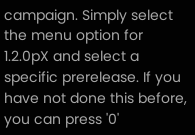campaign. Simply select the menu option for 1.2.0pX and select a specific prerelease. If you have not done this before, you can press '0'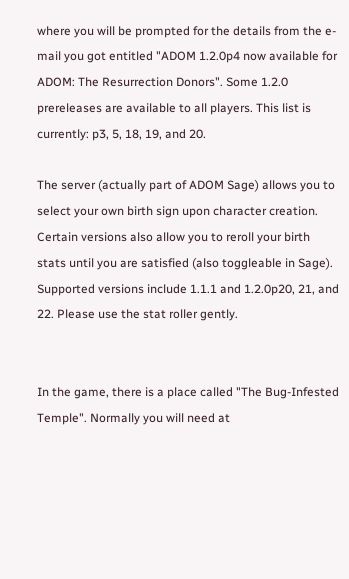where you will be prompted for the details from the e-mail you got entitled "ADOM 1.2.0p4 now available for ADOM: The Resurrection Donors". Some 1.2.0 prereleases are available to all players. This list is currently: p3, 5, 18, 19, and 20.

The server (actually part of ADOM Sage) allows you to select your own birth sign upon character creation. Certain versions also allow you to reroll your birth stats until you are satisfied (also toggleable in Sage). Supported versions include 1.1.1 and 1.2.0p20, 21, and 22. Please use the stat roller gently.


In the game, there is a place called "The Bug-Infested Temple". Normally you will need at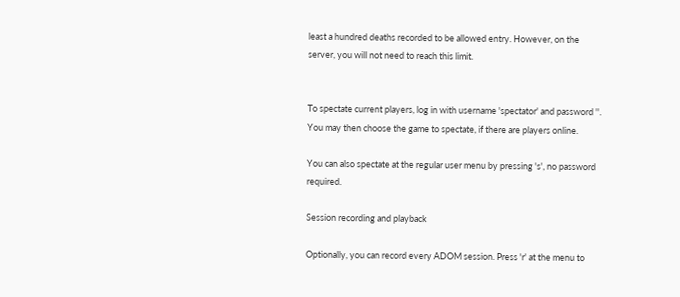least a hundred deaths recorded to be allowed entry. However, on the server, you will not need to reach this limit.


To spectate current players, log in with username 'spectator' and password ''. You may then choose the game to spectate, if there are players online.

You can also spectate at the regular user menu by pressing 's', no password required.

Session recording and playback

Optionally, you can record every ADOM session. Press 'r' at the menu to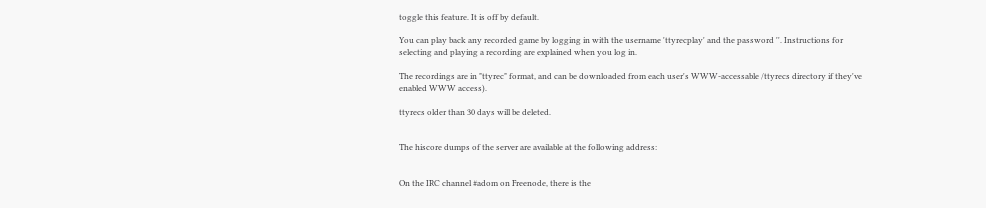toggle this feature. It is off by default.

You can play back any recorded game by logging in with the username 'ttyrecplay' and the password ''. Instructions for selecting and playing a recording are explained when you log in.

The recordings are in "ttyrec" format, and can be downloaded from each user's WWW-accessable /ttyrecs directory if they've enabled WWW access).

ttyrecs older than 30 days will be deleted.


The hiscore dumps of the server are available at the following address:


On the IRC channel #adom on Freenode, there is the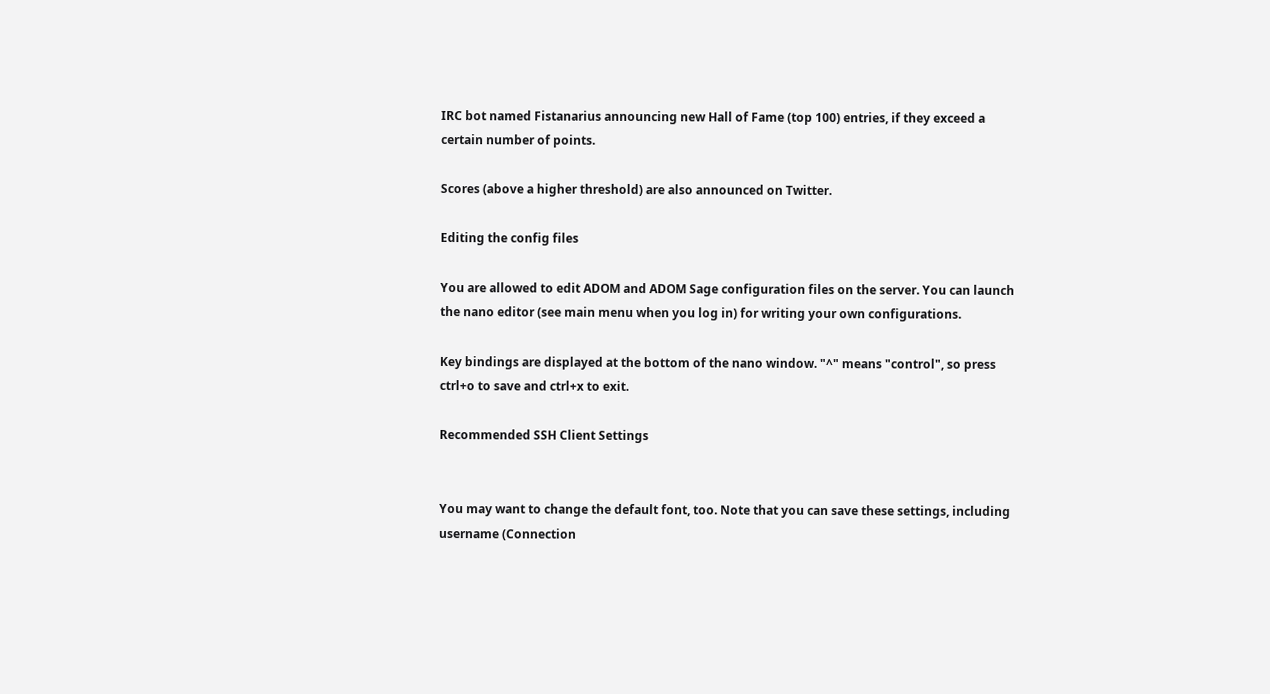IRC bot named Fistanarius announcing new Hall of Fame (top 100) entries, if they exceed a certain number of points.

Scores (above a higher threshold) are also announced on Twitter.

Editing the config files

You are allowed to edit ADOM and ADOM Sage configuration files on the server. You can launch the nano editor (see main menu when you log in) for writing your own configurations.

Key bindings are displayed at the bottom of the nano window. "^" means "control", so press ctrl+o to save and ctrl+x to exit.

Recommended SSH Client Settings


You may want to change the default font, too. Note that you can save these settings, including username (Connection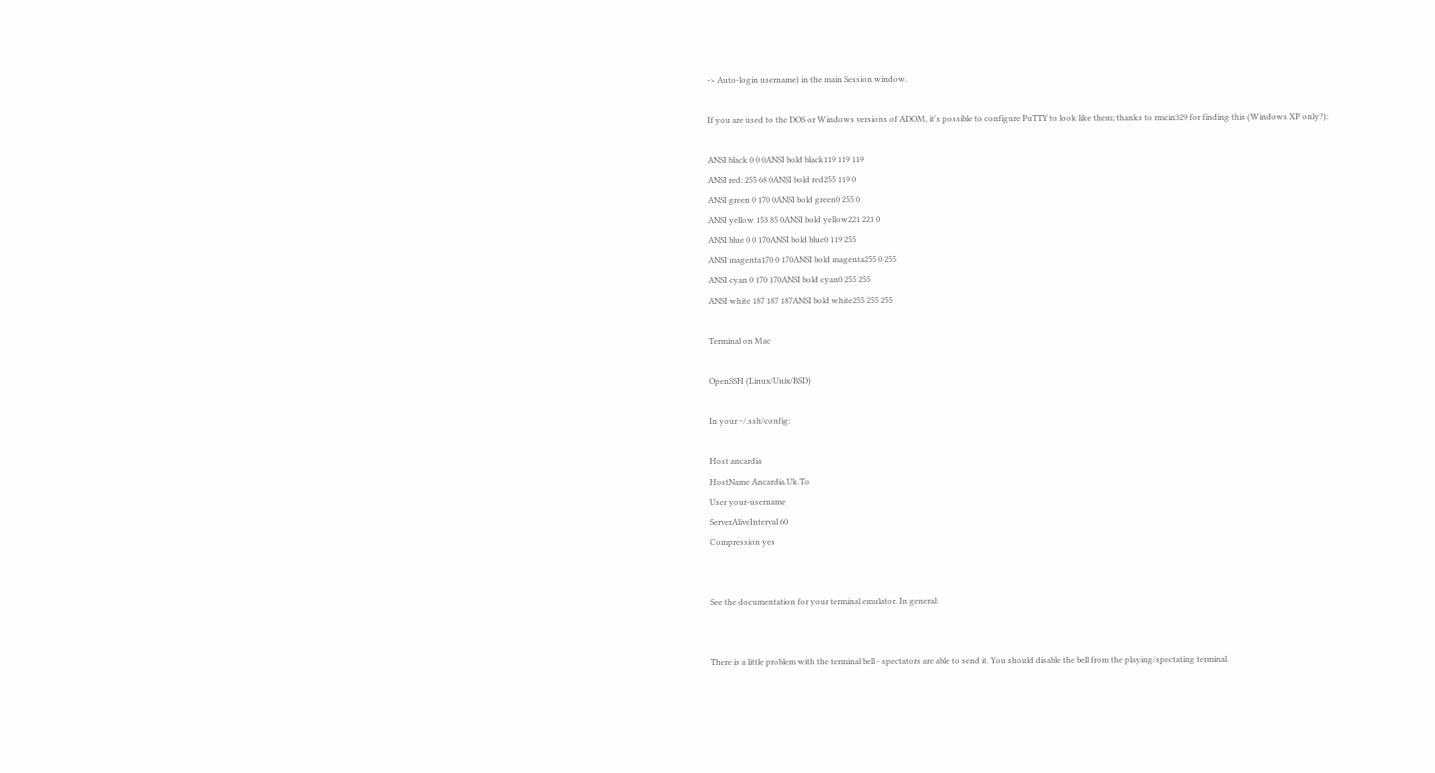-> Auto-login username) in the main Session window.

If you are used to the DOS or Windows versions of ADOM, it's possible to configure PuTTY to look like them; thanks to rmcin329 for finding this (Windows XP only?):

ANSI black 0 0 0ANSI bold black119 119 119
ANSI red: 255 68 0ANSI bold red255 119 0
ANSI green 0 170 0ANSI bold green0 255 0
ANSI yellow 153 85 0ANSI bold yellow221 221 0
ANSI blue 0 0 170ANSI bold blue0 119 255
ANSI magenta170 0 170ANSI bold magenta255 0 255
ANSI cyan 0 170 170ANSI bold cyan0 255 255
ANSI white 187 187 187ANSI bold white255 255 255

Terminal on Mac

OpenSSH (Linux/Unix/BSD)

In your ~/.ssh/config:

Host ancardia
HostName Ancardia.Uk.To
User your-username
ServerAliveInterval 60
Compression yes


See the documentation for your terminal emulator. In general:


There is a little problem with the terminal bell - spectators are able to send it. You should disable the bell from the playing/spectating terminal.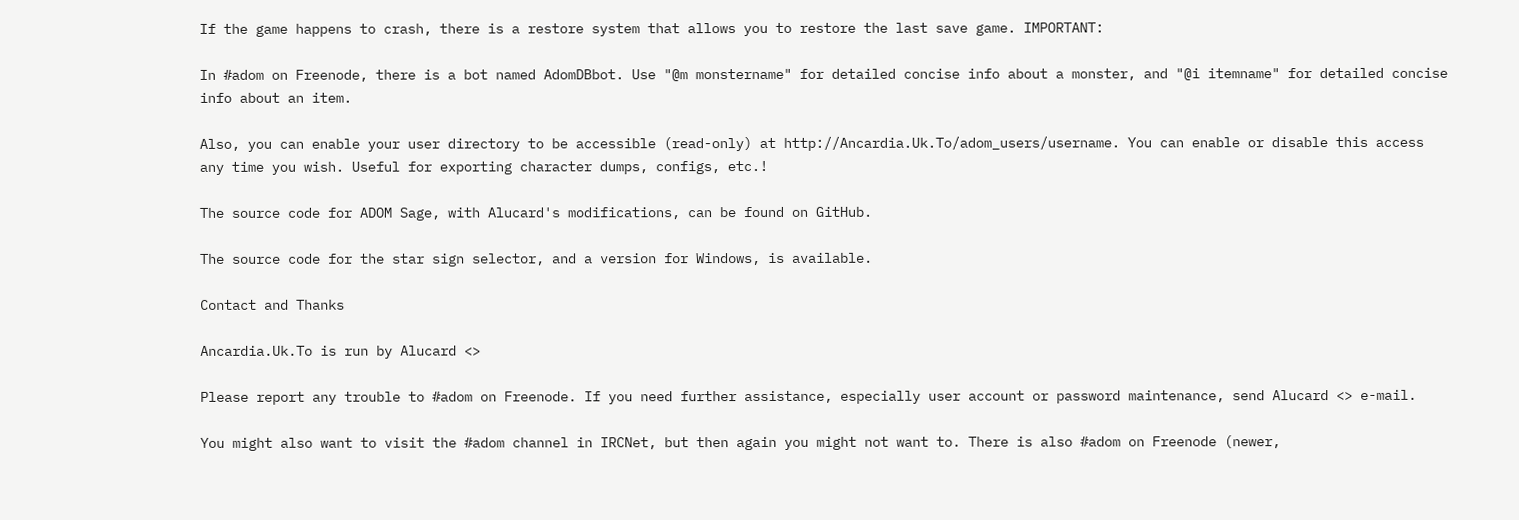If the game happens to crash, there is a restore system that allows you to restore the last save game. IMPORTANT:

In #adom on Freenode, there is a bot named AdomDBbot. Use "@m monstername" for detailed concise info about a monster, and "@i itemname" for detailed concise info about an item.

Also, you can enable your user directory to be accessible (read-only) at http://Ancardia.Uk.To/adom_users/username. You can enable or disable this access any time you wish. Useful for exporting character dumps, configs, etc.!

The source code for ADOM Sage, with Alucard's modifications, can be found on GitHub.

The source code for the star sign selector, and a version for Windows, is available.

Contact and Thanks

Ancardia.Uk.To is run by Alucard <>

Please report any trouble to #adom on Freenode. If you need further assistance, especially user account or password maintenance, send Alucard <> e-mail.

You might also want to visit the #adom channel in IRCNet, but then again you might not want to. There is also #adom on Freenode (newer,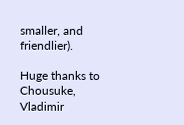smaller, and friendlier).

Huge thanks to Chousuke, Vladimir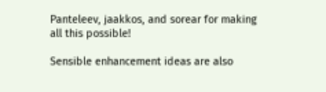Panteleev, jaakkos, and sorear for making all this possible!

Sensible enhancement ideas are also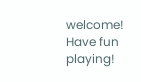welcome! Have fun playing!